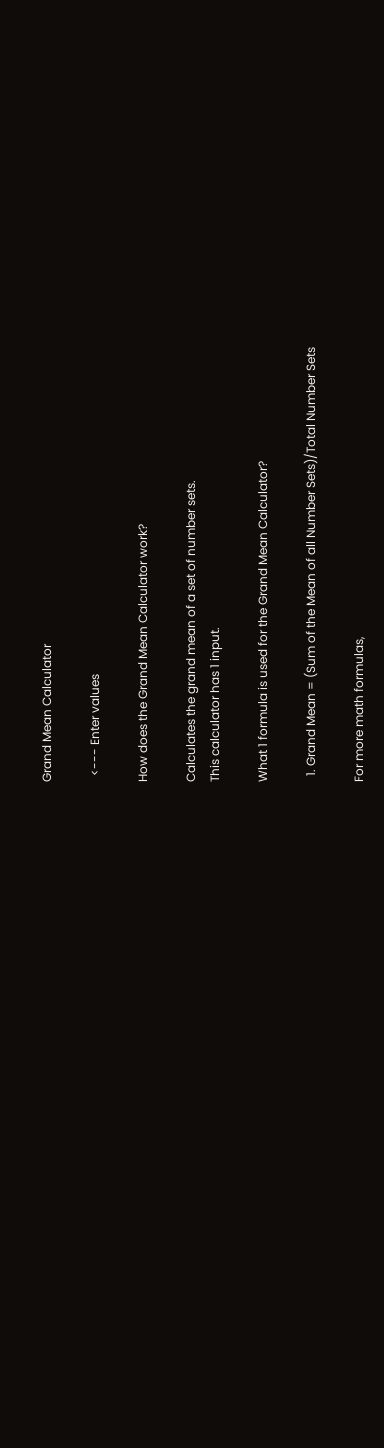Grand Mean Calculator

  <--- Enter values

How does the Grand Mean Calculator work?

Calculates the grand mean of a set of number sets.
This calculator has 1 input.

What 1 formula is used for the Grand Mean Calculator?

  1. Grand Mean = (Sum of the Mean of all Number Sets)/Total Number Sets

For more math formulas,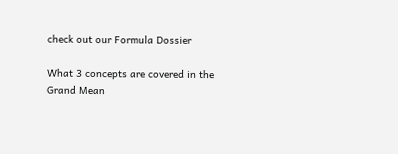check out our Formula Dossier

What 3 concepts are covered in the Grand Mean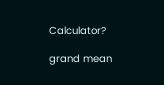Calculator?

grand mean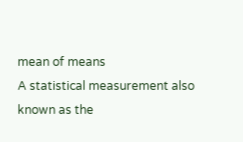mean of means
A statistical measurement also known as the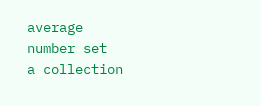average
number set
a collection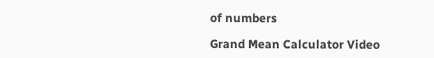of numbers

Grand Mean Calculator Video